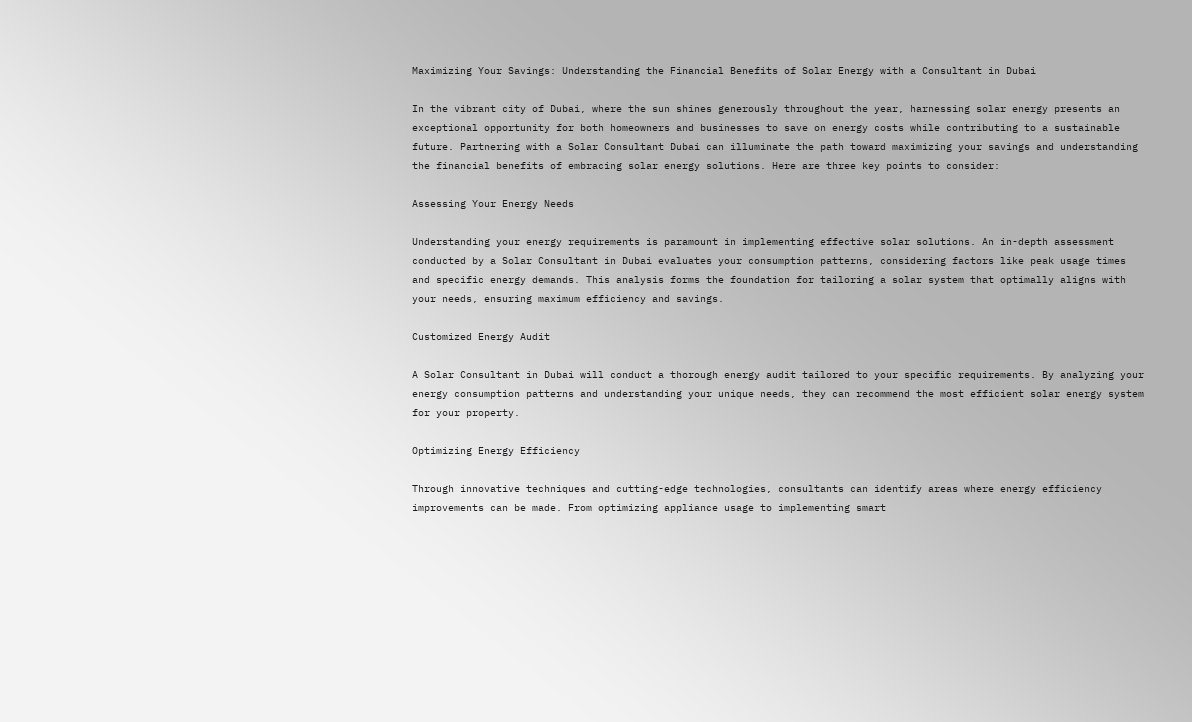Maximizing Your Savings: Understanding the Financial Benefits of Solar Energy with a Consultant in Dubai

In the vibrant city of Dubai, where the sun shines generously throughout the year, harnessing solar energy presents an exceptional opportunity for both homeowners and businesses to save on energy costs while contributing to a sustainable future. Partnering with a Solar Consultant Dubai can illuminate the path toward maximizing your savings and understanding the financial benefits of embracing solar energy solutions. Here are three key points to consider:

Assessing Your Energy Needs

Understanding your energy requirements is paramount in implementing effective solar solutions. An in-depth assessment conducted by a Solar Consultant in Dubai evaluates your consumption patterns, considering factors like peak usage times and specific energy demands. This analysis forms the foundation for tailoring a solar system that optimally aligns with your needs, ensuring maximum efficiency and savings.

Customized Energy Audit

A Solar Consultant in Dubai will conduct a thorough energy audit tailored to your specific requirements. By analyzing your energy consumption patterns and understanding your unique needs, they can recommend the most efficient solar energy system for your property.

Optimizing Energy Efficiency

Through innovative techniques and cutting-edge technologies, consultants can identify areas where energy efficiency improvements can be made. From optimizing appliance usage to implementing smart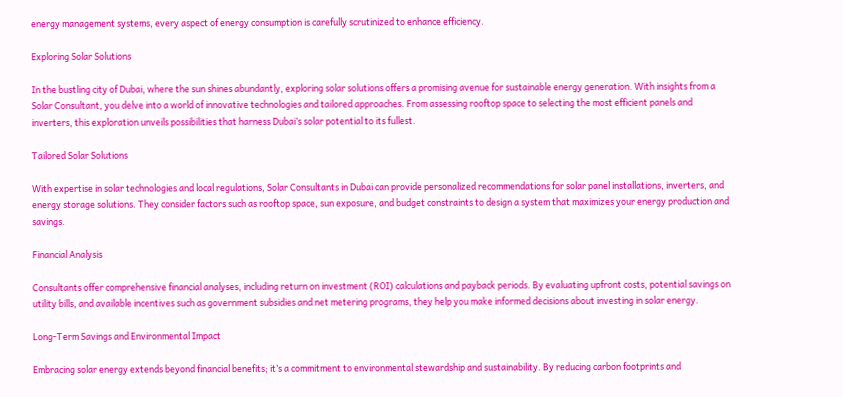energy management systems, every aspect of energy consumption is carefully scrutinized to enhance efficiency.

Exploring Solar Solutions

In the bustling city of Dubai, where the sun shines abundantly, exploring solar solutions offers a promising avenue for sustainable energy generation. With insights from a Solar Consultant, you delve into a world of innovative technologies and tailored approaches. From assessing rooftop space to selecting the most efficient panels and inverters, this exploration unveils possibilities that harness Dubai’s solar potential to its fullest.

Tailored Solar Solutions

With expertise in solar technologies and local regulations, Solar Consultants in Dubai can provide personalized recommendations for solar panel installations, inverters, and energy storage solutions. They consider factors such as rooftop space, sun exposure, and budget constraints to design a system that maximizes your energy production and savings.

Financial Analysis

Consultants offer comprehensive financial analyses, including return on investment (ROI) calculations and payback periods. By evaluating upfront costs, potential savings on utility bills, and available incentives such as government subsidies and net metering programs, they help you make informed decisions about investing in solar energy.

Long-Term Savings and Environmental Impact

Embracing solar energy extends beyond financial benefits; it’s a commitment to environmental stewardship and sustainability. By reducing carbon footprints and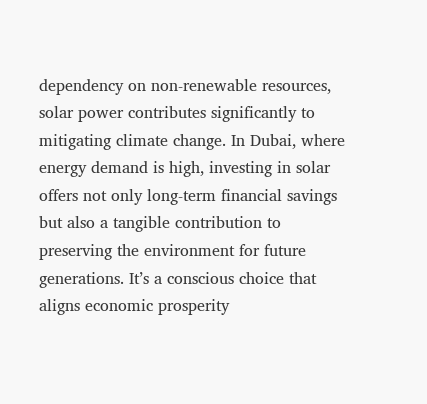dependency on non-renewable resources, solar power contributes significantly to mitigating climate change. In Dubai, where energy demand is high, investing in solar offers not only long-term financial savings but also a tangible contribution to preserving the environment for future generations. It’s a conscious choice that aligns economic prosperity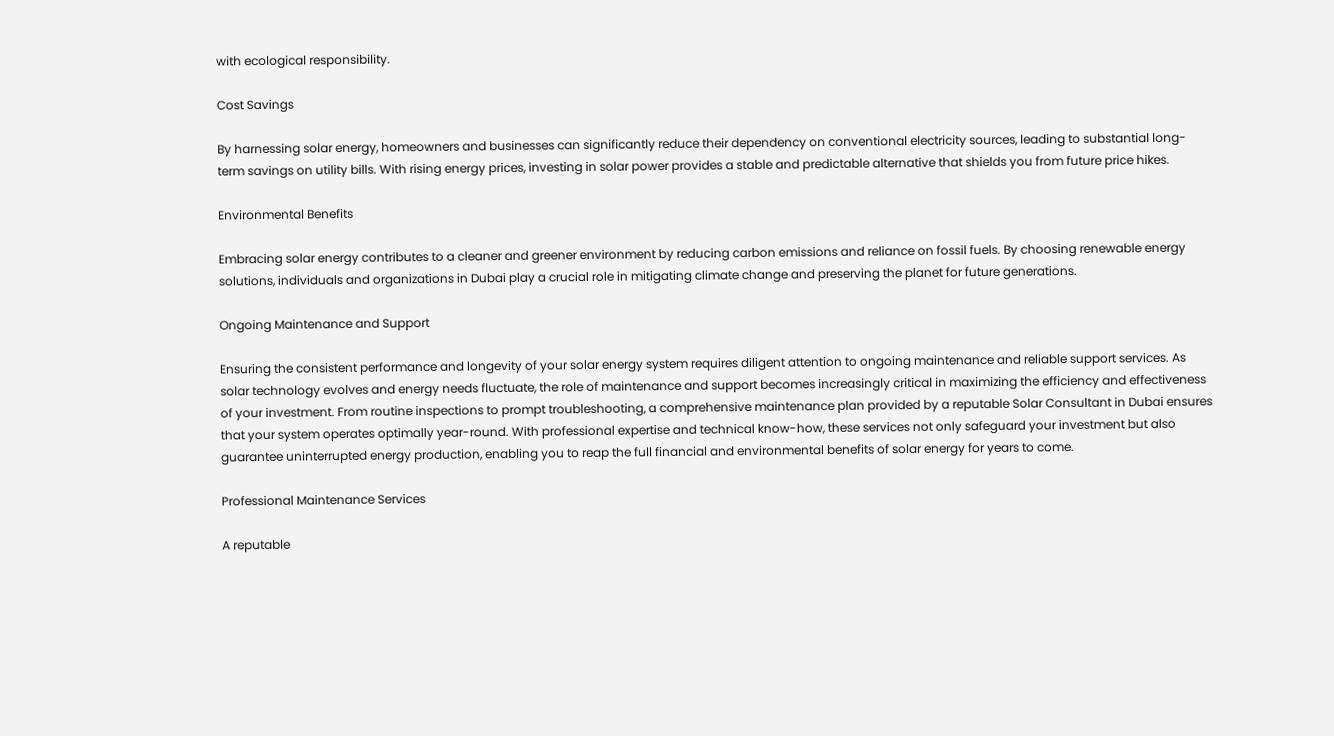with ecological responsibility.

Cost Savings

By harnessing solar energy, homeowners and businesses can significantly reduce their dependency on conventional electricity sources, leading to substantial long-term savings on utility bills. With rising energy prices, investing in solar power provides a stable and predictable alternative that shields you from future price hikes.

Environmental Benefits

Embracing solar energy contributes to a cleaner and greener environment by reducing carbon emissions and reliance on fossil fuels. By choosing renewable energy solutions, individuals and organizations in Dubai play a crucial role in mitigating climate change and preserving the planet for future generations.

Ongoing Maintenance and Support

Ensuring the consistent performance and longevity of your solar energy system requires diligent attention to ongoing maintenance and reliable support services. As solar technology evolves and energy needs fluctuate, the role of maintenance and support becomes increasingly critical in maximizing the efficiency and effectiveness of your investment. From routine inspections to prompt troubleshooting, a comprehensive maintenance plan provided by a reputable Solar Consultant in Dubai ensures that your system operates optimally year-round. With professional expertise and technical know-how, these services not only safeguard your investment but also guarantee uninterrupted energy production, enabling you to reap the full financial and environmental benefits of solar energy for years to come.

Professional Maintenance Services

A reputable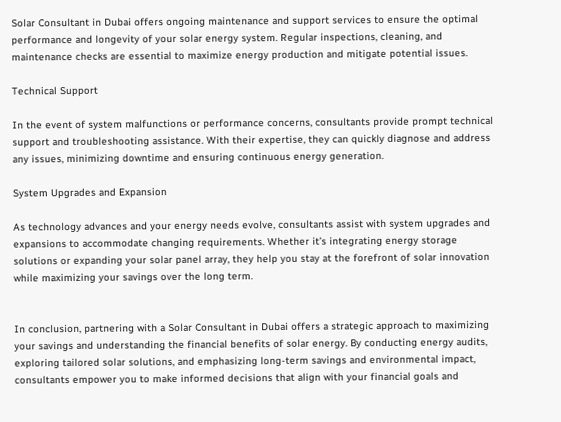Solar Consultant in Dubai offers ongoing maintenance and support services to ensure the optimal performance and longevity of your solar energy system. Regular inspections, cleaning, and maintenance checks are essential to maximize energy production and mitigate potential issues.

Technical Support

In the event of system malfunctions or performance concerns, consultants provide prompt technical support and troubleshooting assistance. With their expertise, they can quickly diagnose and address any issues, minimizing downtime and ensuring continuous energy generation.

System Upgrades and Expansion

As technology advances and your energy needs evolve, consultants assist with system upgrades and expansions to accommodate changing requirements. Whether it’s integrating energy storage solutions or expanding your solar panel array, they help you stay at the forefront of solar innovation while maximizing your savings over the long term.


In conclusion, partnering with a Solar Consultant in Dubai offers a strategic approach to maximizing your savings and understanding the financial benefits of solar energy. By conducting energy audits, exploring tailored solar solutions, and emphasizing long-term savings and environmental impact, consultants empower you to make informed decisions that align with your financial goals and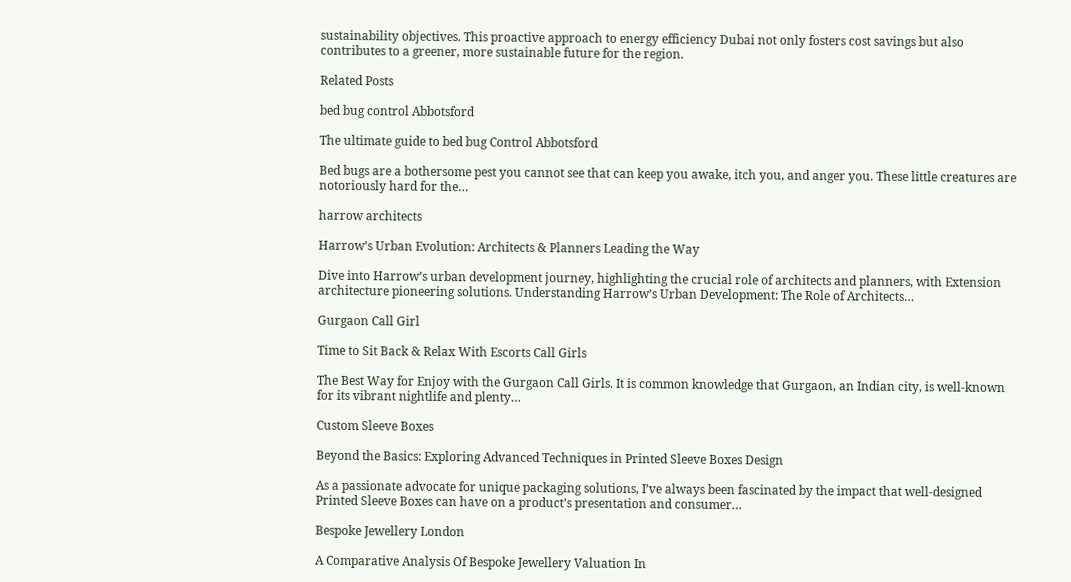sustainability objectives. This proactive approach to energy efficiency Dubai not only fosters cost savings but also contributes to a greener, more sustainable future for the region.

Related Posts

bed bug control Abbotsford

The ultimate guide to bed bug Control Abbotsford

Bed bugs are a bothersome pest you cannot see that can keep you awake, itch you, and anger you. These little creatures are notoriously hard for the…

harrow architects

Harrow’s Urban Evolution: Architects & Planners Leading the Way

Dive into Harrow’s urban development journey, highlighting the crucial role of architects and planners, with Extension architecture pioneering solutions. Understanding Harrow’s Urban Development: The Role of Architects…

Gurgaon Call Girl

Time to Sit Back & Relax With Escorts Call Girls

The Best Way for Enjoy with the Gurgaon Call Girls. It is common knowledge that Gurgaon, an Indian city, is well-known for its vibrant nightlife and plenty…

Custom Sleeve Boxes

Beyond the Basics: Exploring Advanced Techniques in Printed Sleeve Boxes Design

As a passionate advocate for unique packaging solutions, I’ve always been fascinated by the impact that well-designed Printed Sleeve Boxes can have on a product’s presentation and consumer…

Bespoke Jewellery London

A Comparative Analysis Of Bespoke Jewellery Valuation In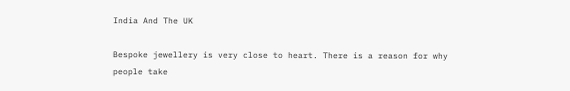India And The UK

Bespoke jewellery is very close to heart. There is a reason for why people take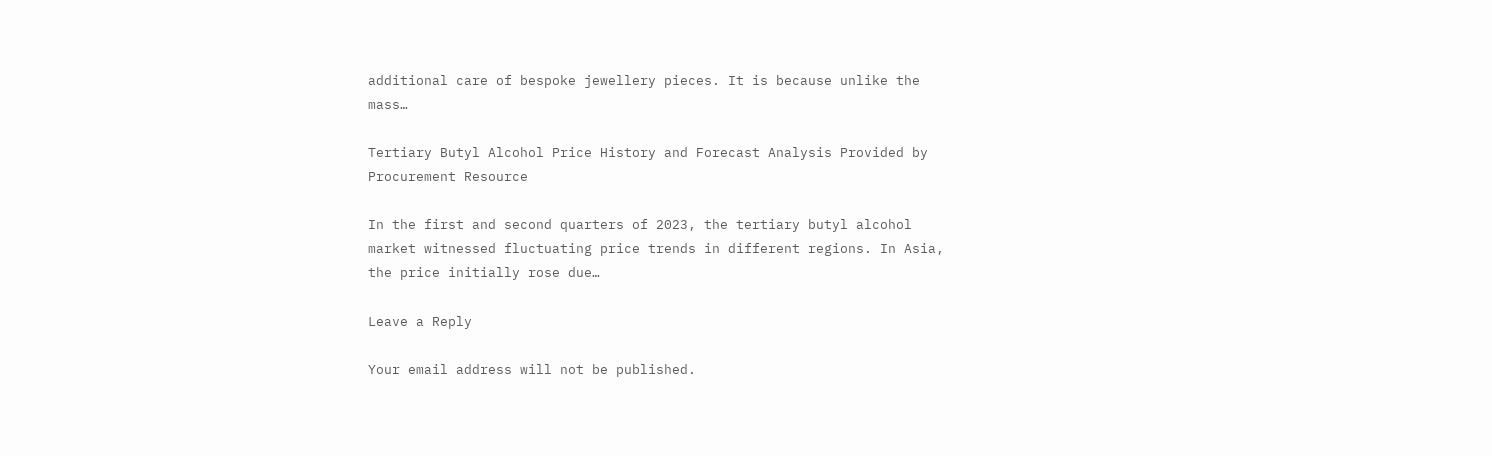additional care of bespoke jewellery pieces. It is because unlike the mass…

Tertiary Butyl Alcohol Price History and Forecast Analysis Provided by Procurement Resource

In the first and second quarters of 2023, the tertiary butyl alcohol market witnessed fluctuating price trends in different regions. In Asia, the price initially rose due…

Leave a Reply

Your email address will not be published.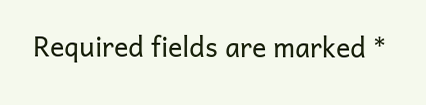Required fields are marked *